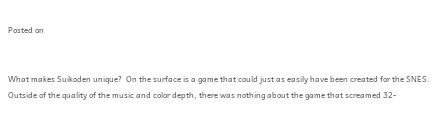Posted on


What makes Suikoden unique?  On the surface is a game that could just as easily have been created for the SNES.  Outside of the quality of the music and color depth, there was nothing about the game that screamed 32-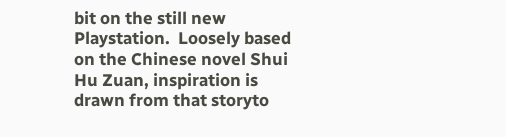bit on the still new Playstation.  Loosely based on the Chinese novel Shui Hu Zuan, inspiration is drawn from that storyto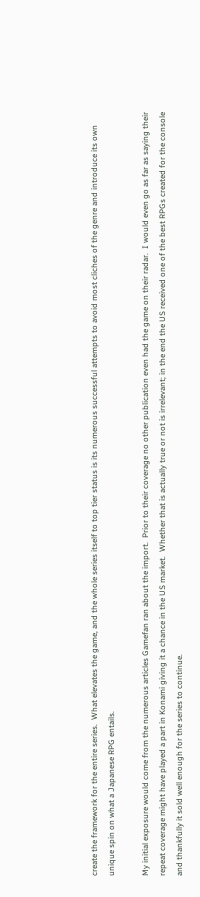create the framework for the entire series.  What elevates the game, and the whole series itself to top tier status is its numerous successful attempts to avoid most cliches of the genre and introduce its own unique spin on what a Japanese RPG entails.

My initial exposure would come from the numerous articles Gamefan ran about the import.  Prior to their coverage no other publication even had the game on their radar.  I would even go as far as saying their repeat coverage might have played a part in Konami giving it a chance in the US market.  Whether that is actually true or not is irrelevant; in the end the US received one of the best RPGs created for the console and thankfully it sold well enough for the series to continue.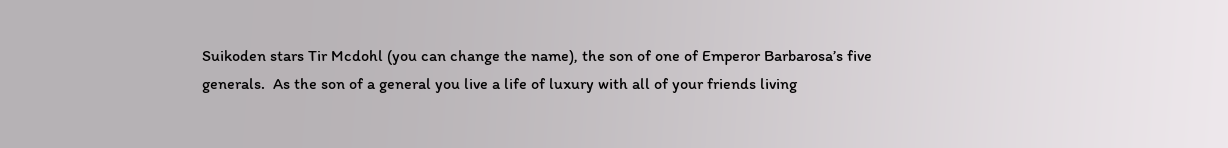Suikoden stars Tir Mcdohl (you can change the name), the son of one of Emperor Barbarosa’s five generals.  As the son of a general you live a life of luxury with all of your friends living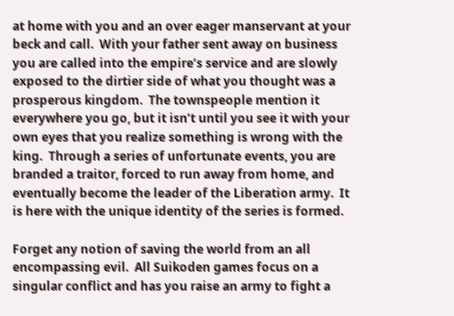at home with you and an over eager manservant at your beck and call.  With your father sent away on business you are called into the empire’s service and are slowly exposed to the dirtier side of what you thought was a prosperous kingdom.  The townspeople mention it everywhere you go, but it isn’t until you see it with your own eyes that you realize something is wrong with the king.  Through a series of unfortunate events, you are branded a traitor, forced to run away from home, and eventually become the leader of the Liberation army.  It is here with the unique identity of the series is formed.

Forget any notion of saving the world from an all encompassing evil.  All Suikoden games focus on a singular conflict and has you raise an army to fight a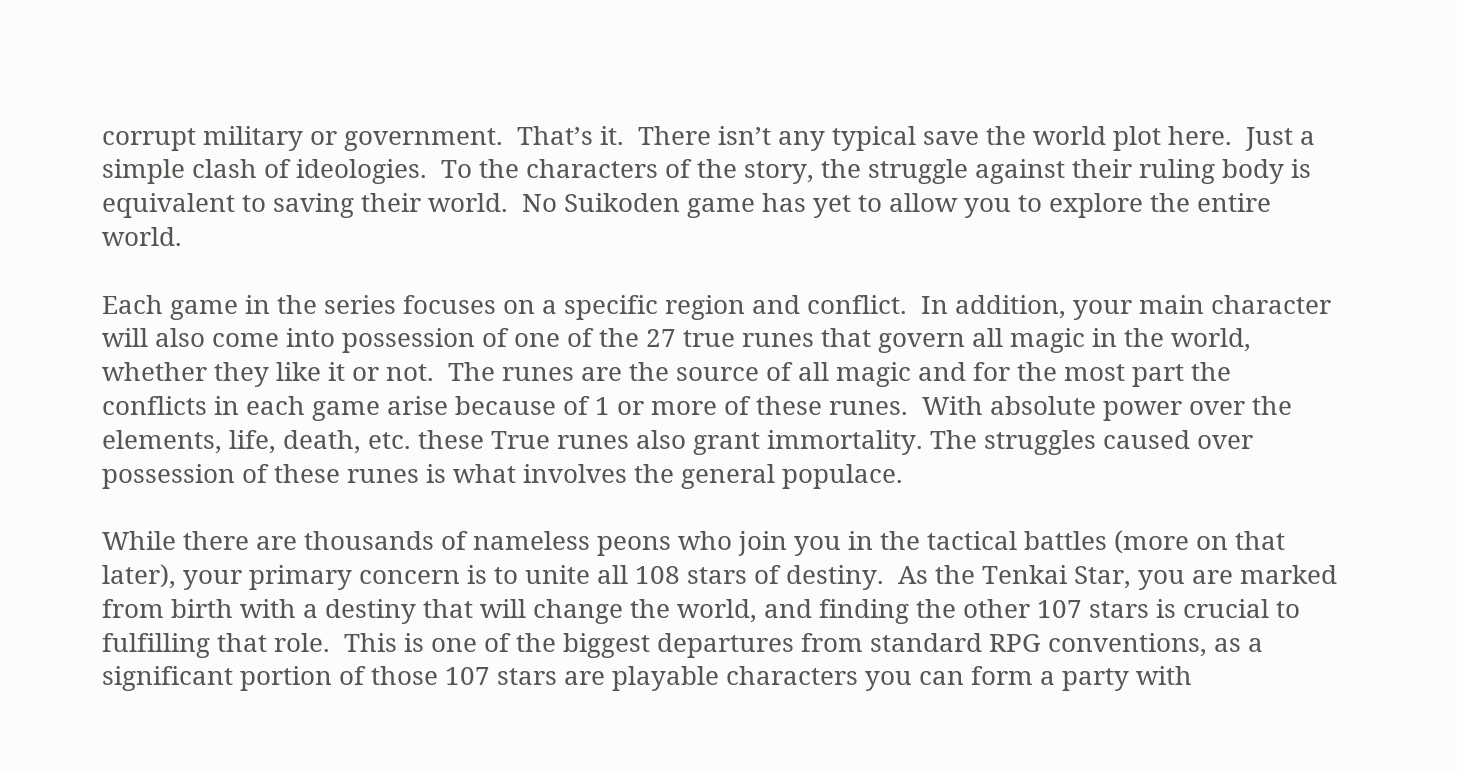corrupt military or government.  That’s it.  There isn’t any typical save the world plot here.  Just a simple clash of ideologies.  To the characters of the story, the struggle against their ruling body is equivalent to saving their world.  No Suikoden game has yet to allow you to explore the entire world.

Each game in the series focuses on a specific region and conflict.  In addition, your main character will also come into possession of one of the 27 true runes that govern all magic in the world, whether they like it or not.  The runes are the source of all magic and for the most part the conflicts in each game arise because of 1 or more of these runes.  With absolute power over the elements, life, death, etc. these True runes also grant immortality. The struggles caused over possession of these runes is what involves the general populace.

While there are thousands of nameless peons who join you in the tactical battles (more on that later), your primary concern is to unite all 108 stars of destiny.  As the Tenkai Star, you are marked from birth with a destiny that will change the world, and finding the other 107 stars is crucial to fulfilling that role.  This is one of the biggest departures from standard RPG conventions, as a significant portion of those 107 stars are playable characters you can form a party with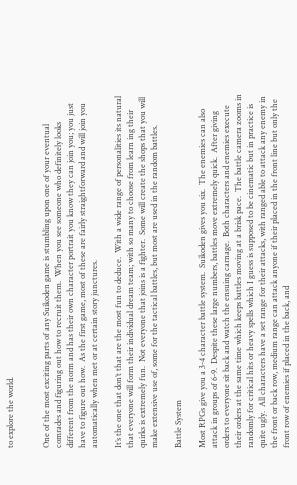to explore the world.


One of the most exciting parts of any Suikoden game is stumbling upon one of your eventual comrades and figuring out how to recruit them.  When you see someone who definitely looks different from the norm and has their own character portrait you know they can join you; you just have to figure out how.  As the first game, most of these are fairly straightforward and will join you automatically when met or at certain story junctures.

It’s the one that don’t that are the most fun to deduce.  With a wide range of personalities its natural that everyone will form their individual dream team; with so many to choose from learn ing their quirks is extremely fun.  Not everyone that joins is a fighter.  Some will create the shops that you will make extensive use of, some for the tactical battles, but most are used in the random battles.

Battle System

Most RPGs give you a 3-4 character battle system.  Suikoden gives you six.  The enemies can also attack in groups of 6-9.  Despite these large numbers, battles move extremely quick.  After giving orders to everyone sit back and watch the ensuing carnage.  Both characters and enemies execute their orders at the same time which keeps battles moving at a brisk pace.  The battle camera zooms in randomly for critical hits or heavy spells which I guess is supposed to be cinematic but in practice is quite ugly.  All characters have a set range for their attacks, with ranged able to attack any enemy in the front or back row, medium range can attack anyone if their placed in the front line but only the front row of enemies if placed in the back, and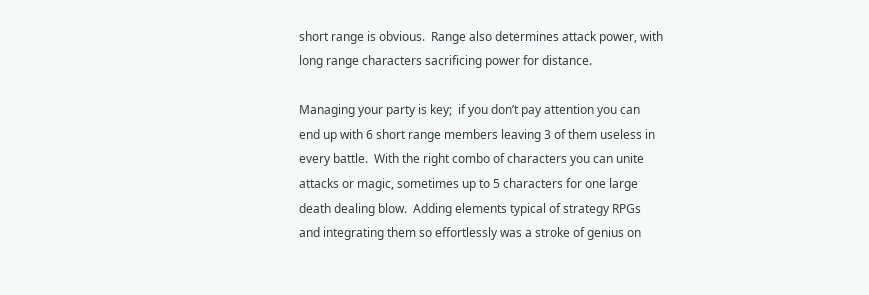short range is obvious.  Range also determines attack power, with long range characters sacrificing power for distance.

Managing your party is key;  if you don’t pay attention you can end up with 6 short range members leaving 3 of them useless in every battle.  With the right combo of characters you can unite attacks or magic, sometimes up to 5 characters for one large death dealing blow.  Adding elements typical of strategy RPGs and integrating them so effortlessly was a stroke of genius on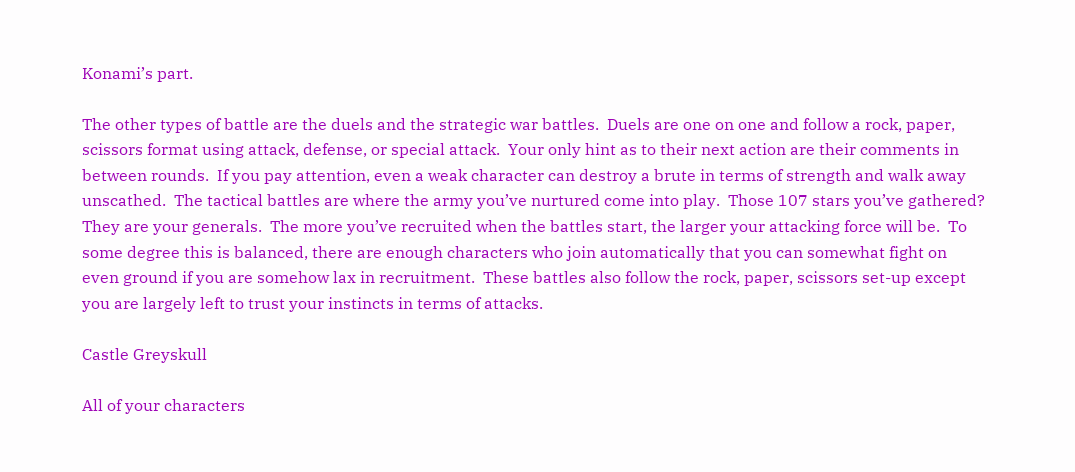Konami’s part.

The other types of battle are the duels and the strategic war battles.  Duels are one on one and follow a rock, paper, scissors format using attack, defense, or special attack.  Your only hint as to their next action are their comments in between rounds.  If you pay attention, even a weak character can destroy a brute in terms of strength and walk away unscathed.  The tactical battles are where the army you’ve nurtured come into play.  Those 107 stars you’ve gathered?  They are your generals.  The more you’ve recruited when the battles start, the larger your attacking force will be.  To some degree this is balanced, there are enough characters who join automatically that you can somewhat fight on even ground if you are somehow lax in recruitment.  These battles also follow the rock, paper, scissors set-up except you are largely left to trust your instincts in terms of attacks.

Castle Greyskull

All of your characters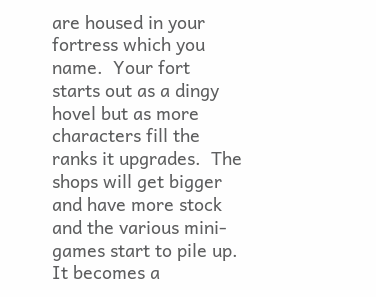are housed in your fortress which you name.  Your fort starts out as a dingy hovel but as more characters fill the ranks it upgrades.  The shops will get bigger and have more stock and the various mini-games start to pile up.  It becomes a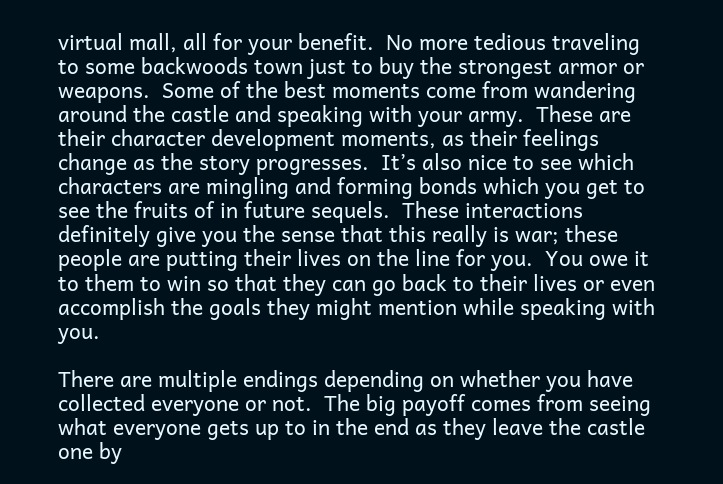virtual mall, all for your benefit.  No more tedious traveling to some backwoods town just to buy the strongest armor or weapons.  Some of the best moments come from wandering around the castle and speaking with your army.  These are their character development moments, as their feelings change as the story progresses.  It’s also nice to see which characters are mingling and forming bonds which you get to see the fruits of in future sequels.  These interactions definitely give you the sense that this really is war; these people are putting their lives on the line for you.  You owe it to them to win so that they can go back to their lives or even accomplish the goals they might mention while speaking with you.

There are multiple endings depending on whether you have collected everyone or not.  The big payoff comes from seeing what everyone gets up to in the end as they leave the castle one by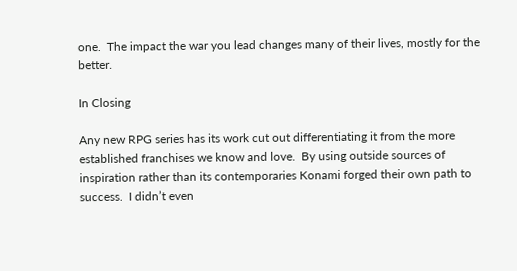one.  The impact the war you lead changes many of their lives, mostly for the better.

In Closing

Any new RPG series has its work cut out differentiating it from the more established franchises we know and love.  By using outside sources of inspiration rather than its contemporaries Konami forged their own path to success.  I didn’t even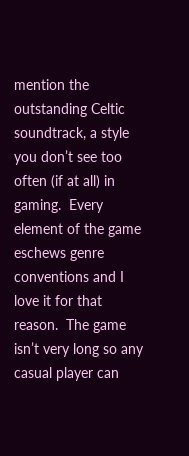mention the outstanding Celtic soundtrack, a style you don’t see too often (if at all) in gaming.  Every element of the game eschews genre conventions and I love it for that reason.  The game isn’t very long so any casual player can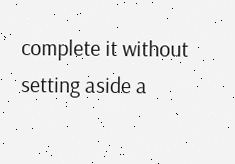complete it without setting aside a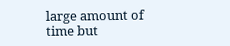large amount of time but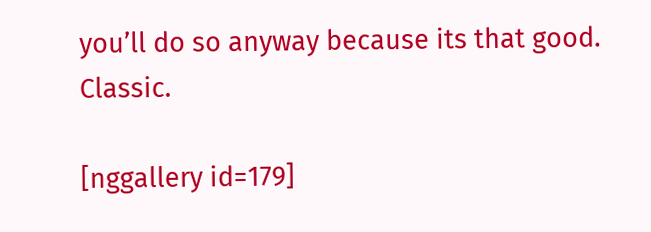you’ll do so anyway because its that good.  Classic.

[nggallery id=179]